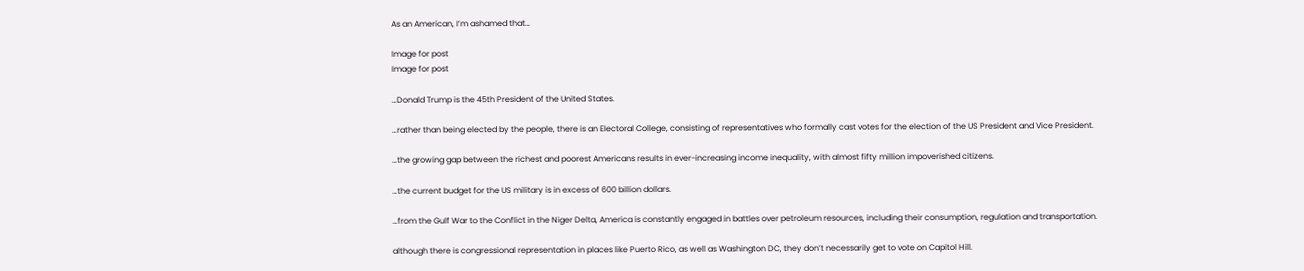As an American, I’m ashamed that…

Image for post
Image for post

…Donald Trump is the 45th President of the United States.

…rather than being elected by the people, there is an Electoral College, consisting of representatives who formally cast votes for the election of the US President and Vice President.

…the growing gap between the richest and poorest Americans results in ever-increasing income inequality, with almost fifty million impoverished citizens.

…the current budget for the US military is in excess of 600 billion dollars.

…from the Gulf War to the Conflict in the Niger Delta, America is constantly engaged in battles over petroleum resources, including their consumption, regulation and transportation.

although there is congressional representation in places like Puerto Rico, as well as Washington DC, they don’t necessarily get to vote on Capitol Hill.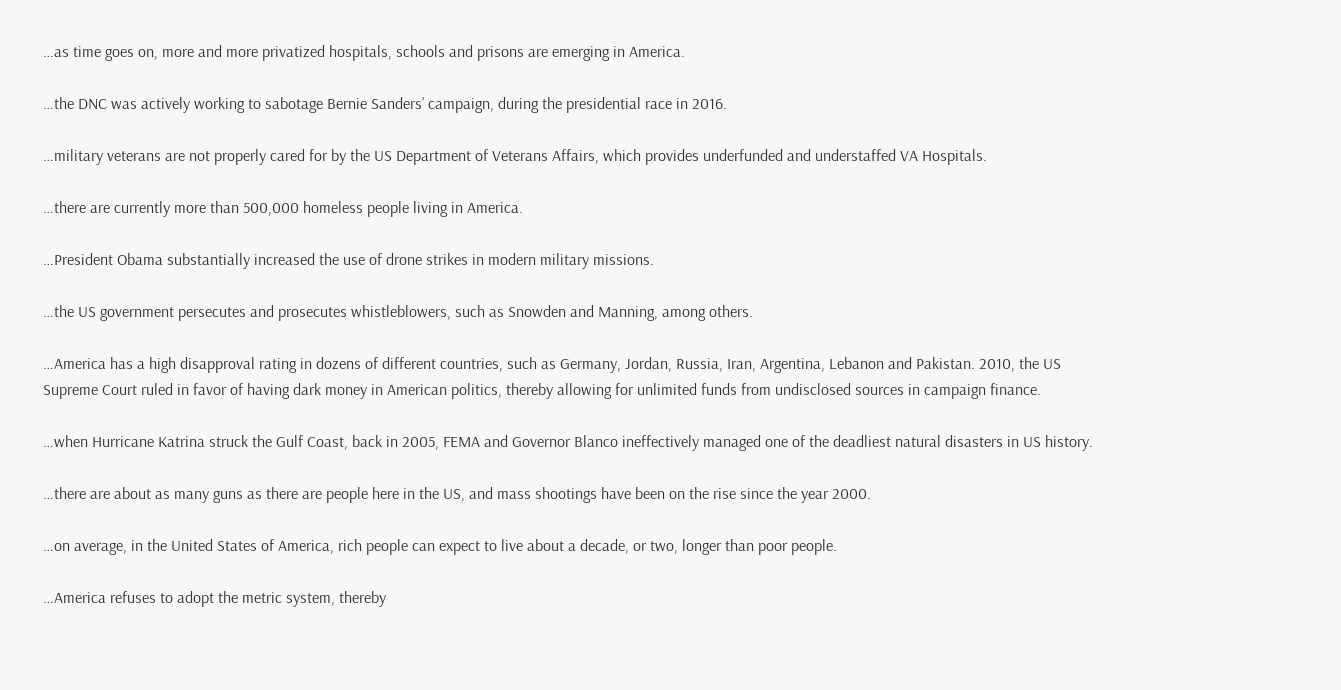…as time goes on, more and more privatized hospitals, schools and prisons are emerging in America.

…the DNC was actively working to sabotage Bernie Sanders’ campaign, during the presidential race in 2016.

…military veterans are not properly cared for by the US Department of Veterans Affairs, which provides underfunded and understaffed VA Hospitals.

…there are currently more than 500,000 homeless people living in America.

…President Obama substantially increased the use of drone strikes in modern military missions.

…the US government persecutes and prosecutes whistleblowers, such as Snowden and Manning, among others.

…America has a high disapproval rating in dozens of different countries, such as Germany, Jordan, Russia, Iran, Argentina, Lebanon and Pakistan. 2010, the US Supreme Court ruled in favor of having dark money in American politics, thereby allowing for unlimited funds from undisclosed sources in campaign finance.

…when Hurricane Katrina struck the Gulf Coast, back in 2005, FEMA and Governor Blanco ineffectively managed one of the deadliest natural disasters in US history.

…there are about as many guns as there are people here in the US, and mass shootings have been on the rise since the year 2000.

…on average, in the United States of America, rich people can expect to live about a decade, or two, longer than poor people.

…America refuses to adopt the metric system, thereby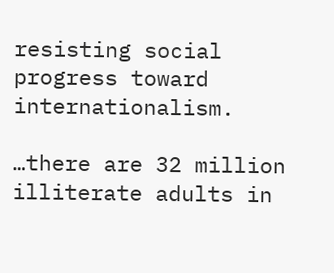resisting social progress toward internationalism.

…there are 32 million illiterate adults in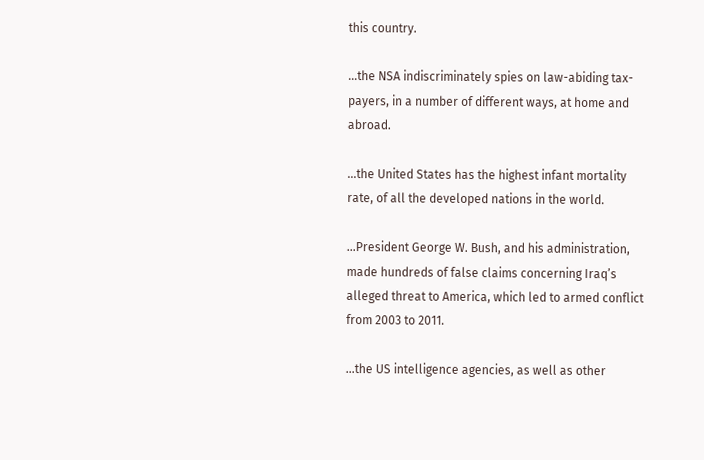this country.

…the NSA indiscriminately spies on law-abiding tax-payers, in a number of different ways, at home and abroad.

…the United States has the highest infant mortality rate, of all the developed nations in the world.

…President George W. Bush, and his administration, made hundreds of false claims concerning Iraq’s alleged threat to America, which led to armed conflict from 2003 to 2011.

…the US intelligence agencies, as well as other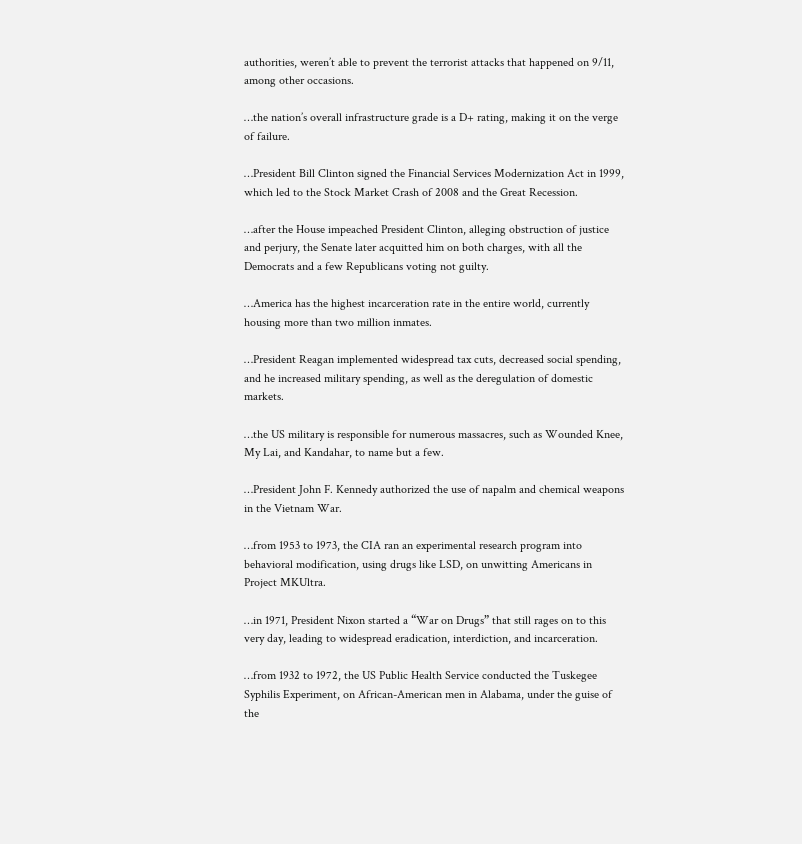authorities, weren’t able to prevent the terrorist attacks that happened on 9/11, among other occasions.

…the nation’s overall infrastructure grade is a D+ rating, making it on the verge of failure.

…President Bill Clinton signed the Financial Services Modernization Act in 1999, which led to the Stock Market Crash of 2008 and the Great Recession.

…after the House impeached President Clinton, alleging obstruction of justice and perjury, the Senate later acquitted him on both charges, with all the Democrats and a few Republicans voting not guilty.

…America has the highest incarceration rate in the entire world, currently housing more than two million inmates.

…President Reagan implemented widespread tax cuts, decreased social spending, and he increased military spending, as well as the deregulation of domestic markets.

…the US military is responsible for numerous massacres, such as Wounded Knee, My Lai, and Kandahar, to name but a few.

…President John F. Kennedy authorized the use of napalm and chemical weapons in the Vietnam War.

…from 1953 to 1973, the CIA ran an experimental research program into behavioral modification, using drugs like LSD, on unwitting Americans in Project MKUltra.

…in 1971, President Nixon started a “War on Drugs” that still rages on to this very day, leading to widespread eradication, interdiction, and incarceration.

…from 1932 to 1972, the US Public Health Service conducted the Tuskegee Syphilis Experiment, on African-American men in Alabama, under the guise of the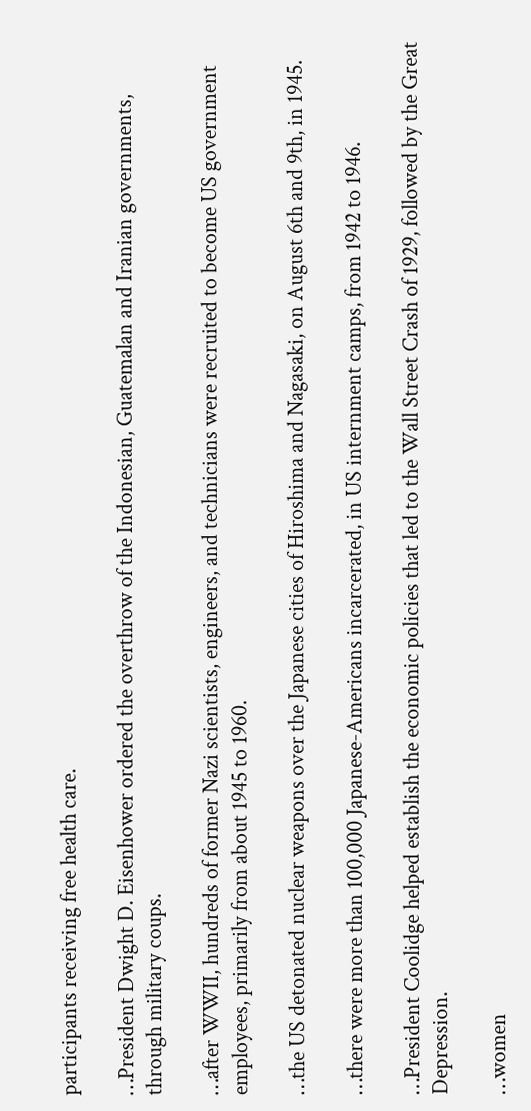participants receiving free health care.

…President Dwight D. Eisenhower ordered the overthrow of the Indonesian, Guatemalan and Iranian governments, through military coups.

…after WWII, hundreds of former Nazi scientists, engineers, and technicians were recruited to become US government employees, primarily from about 1945 to 1960.

…the US detonated nuclear weapons over the Japanese cities of Hiroshima and Nagasaki, on August 6th and 9th, in 1945.

…there were more than 100,000 Japanese-Americans incarcerated, in US internment camps, from 1942 to 1946.

…President Coolidge helped establish the economic policies that led to the Wall Street Crash of 1929, followed by the Great Depression.

…women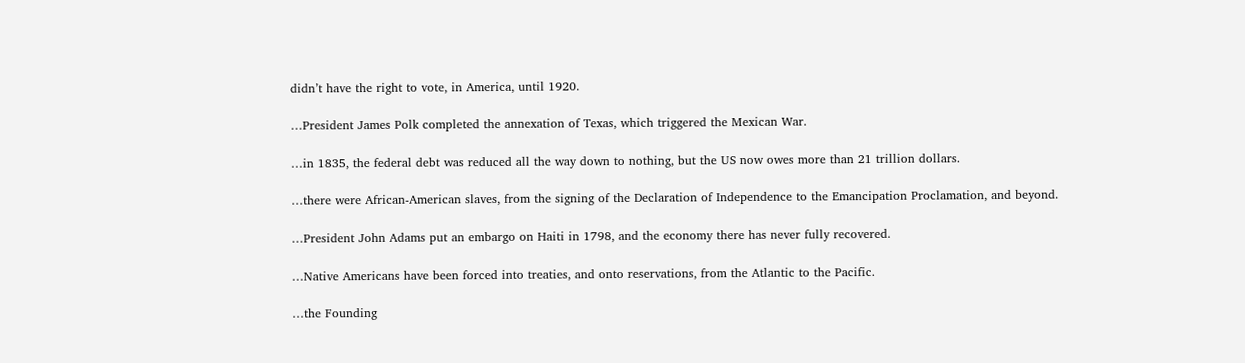didn’t have the right to vote, in America, until 1920.

…President James Polk completed the annexation of Texas, which triggered the Mexican War.

…in 1835, the federal debt was reduced all the way down to nothing, but the US now owes more than 21 trillion dollars.

…there were African-American slaves, from the signing of the Declaration of Independence to the Emancipation Proclamation, and beyond.

…President John Adams put an embargo on Haiti in 1798, and the economy there has never fully recovered.

…Native Americans have been forced into treaties, and onto reservations, from the Atlantic to the Pacific.

…the Founding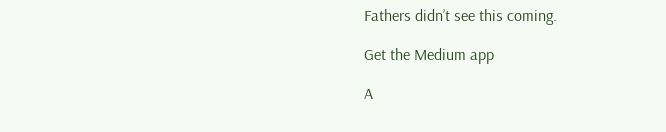Fathers didn’t see this coming.

Get the Medium app

A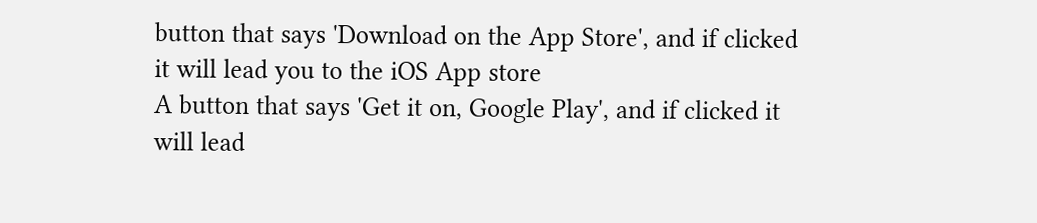button that says 'Download on the App Store', and if clicked it will lead you to the iOS App store
A button that says 'Get it on, Google Play', and if clicked it will lead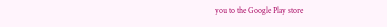you to the Google Play store